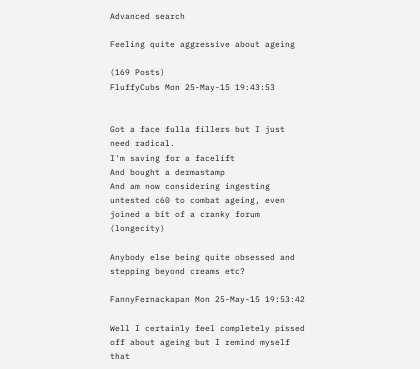Advanced search

Feeling quite aggressive about ageing

(169 Posts)
FluffyCubs Mon 25-May-15 19:43:53


Got a face fulla fillers but I just need radical.
I'm saving for a facelift
And bought a dermastamp
And am now considering ingesting untested c60 to combat ageing, even joined a bit of a cranky forum (longecity)

Anybody else being quite obsessed and stepping beyond creams etc?

FannyFernackapan Mon 25-May-15 19:53:42

Well I certainly feel completely pissed off about ageing but I remind myself that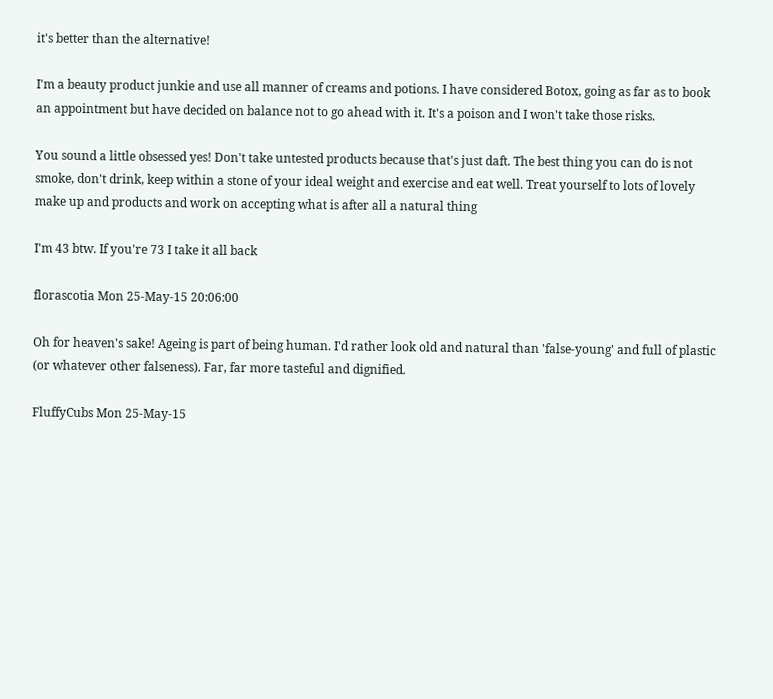it's better than the alternative!

I'm a beauty product junkie and use all manner of creams and potions. I have considered Botox, going as far as to book an appointment but have decided on balance not to go ahead with it. It's a poison and I won't take those risks.

You sound a little obsessed yes! Don't take untested products because that's just daft. The best thing you can do is not smoke, don't drink, keep within a stone of your ideal weight and exercise and eat well. Treat yourself to lots of lovely make up and products and work on accepting what is after all a natural thing

I'm 43 btw. If you're 73 I take it all back

florascotia Mon 25-May-15 20:06:00

Oh for heaven's sake! Ageing is part of being human. I'd rather look old and natural than 'false-young' and full of plastic (or whatever other falseness). Far, far more tasteful and dignified.

FluffyCubs Mon 25-May-15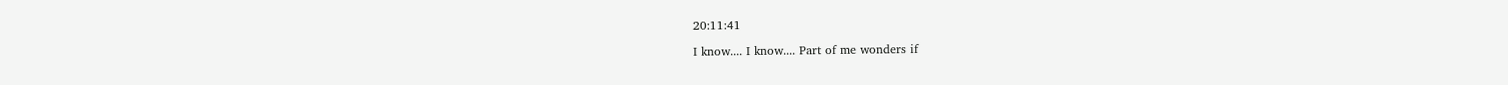20:11:41

I know.... I know.... Part of me wonders if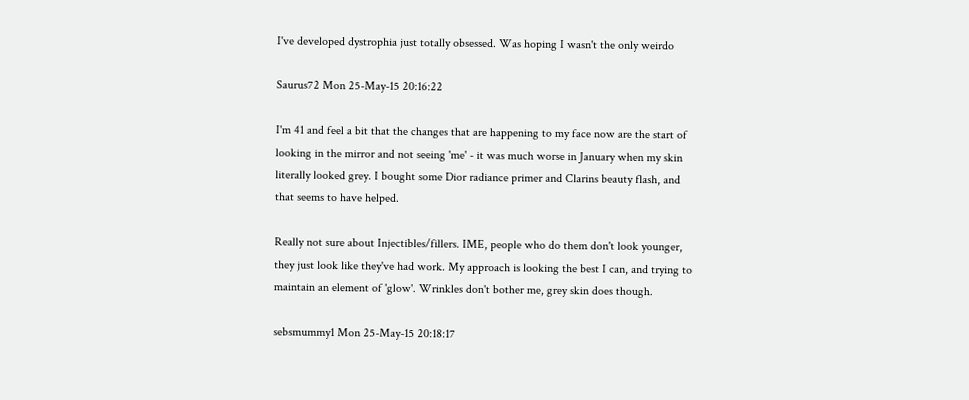I've developed dystrophia just totally obsessed. Was hoping I wasn't the only weirdo

Saurus72 Mon 25-May-15 20:16:22

I'm 41 and feel a bit that the changes that are happening to my face now are the start of looking in the mirror and not seeing 'me' - it was much worse in January when my skin literally looked grey. I bought some Dior radiance primer and Clarins beauty flash, and that seems to have helped.

Really not sure about Injectibles/fillers. IME, people who do them don't look younger, they just look like they've had work. My approach is looking the best I can, and trying to maintain an element of 'glow'. Wrinkles don't bother me, grey skin does though.

sebsmummy1 Mon 25-May-15 20:18:17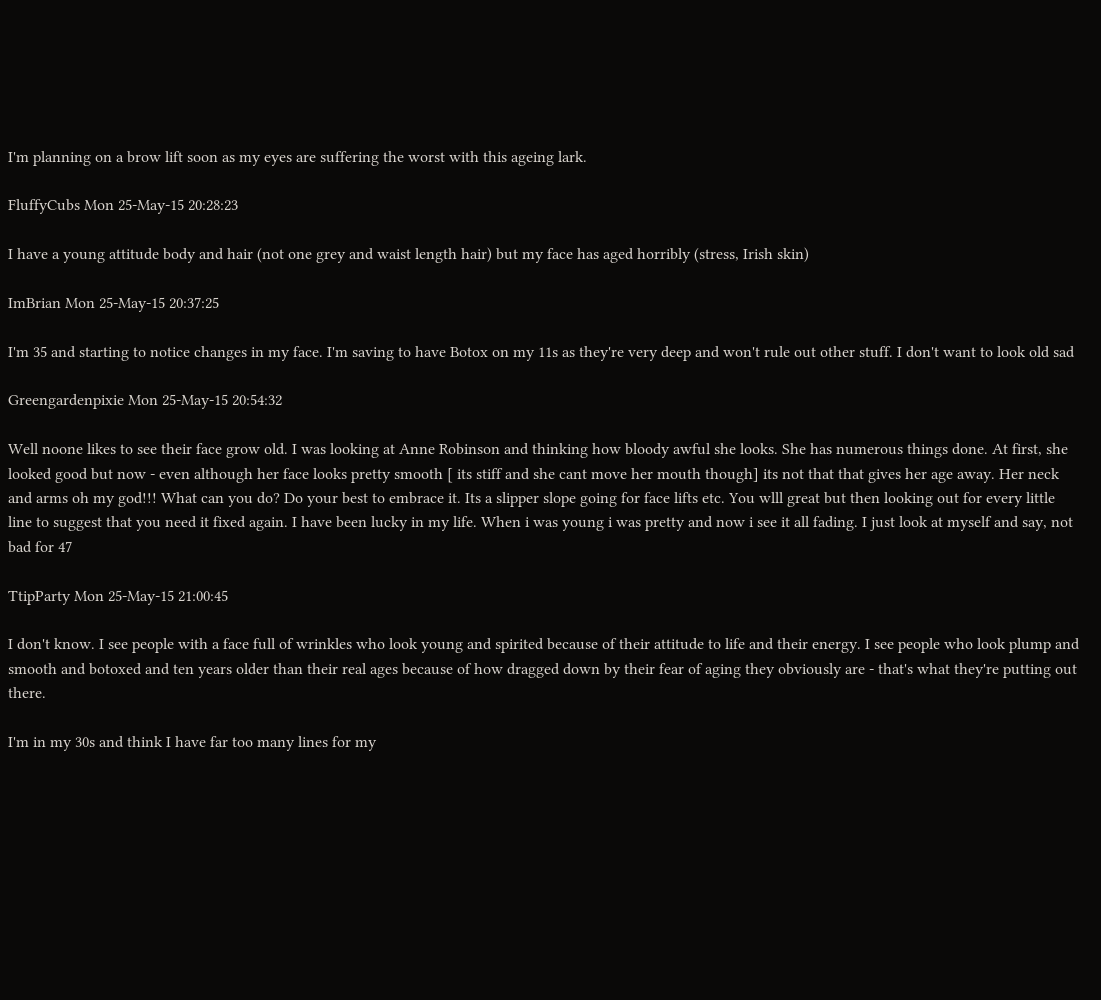I'm planning on a brow lift soon as my eyes are suffering the worst with this ageing lark.

FluffyCubs Mon 25-May-15 20:28:23

I have a young attitude body and hair (not one grey and waist length hair) but my face has aged horribly (stress, Irish skin)

ImBrian Mon 25-May-15 20:37:25

I'm 35 and starting to notice changes in my face. I'm saving to have Botox on my 11s as they're very deep and won't rule out other stuff. I don't want to look old sad

Greengardenpixie Mon 25-May-15 20:54:32

Well noone likes to see their face grow old. I was looking at Anne Robinson and thinking how bloody awful she looks. She has numerous things done. At first, she looked good but now - even although her face looks pretty smooth [ its stiff and she cant move her mouth though] its not that that gives her age away. Her neck and arms oh my god!!! What can you do? Do your best to embrace it. Its a slipper slope going for face lifts etc. You wlll great but then looking out for every little line to suggest that you need it fixed again. I have been lucky in my life. When i was young i was pretty and now i see it all fading. I just look at myself and say, not bad for 47

TtipParty Mon 25-May-15 21:00:45

I don't know. I see people with a face full of wrinkles who look young and spirited because of their attitude to life and their energy. I see people who look plump and smooth and botoxed and ten years older than their real ages because of how dragged down by their fear of aging they obviously are - that's what they're putting out there.

I'm in my 30s and think I have far too many lines for my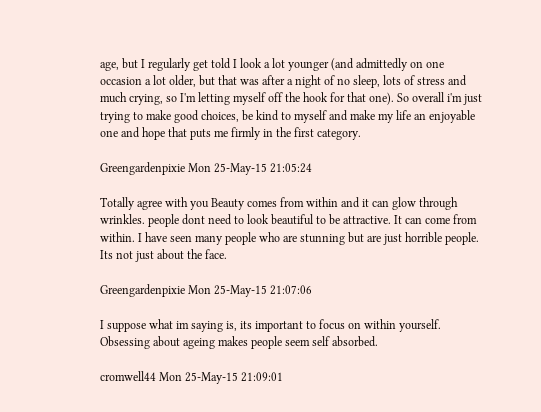age, but I regularly get told I look a lot younger (and admittedly on one occasion a lot older, but that was after a night of no sleep, lots of stress and much crying, so I'm letting myself off the hook for that one). So overall i'm just trying to make good choices, be kind to myself and make my life an enjoyable one and hope that puts me firmly in the first category.

Greengardenpixie Mon 25-May-15 21:05:24

Totally agree with you Beauty comes from within and it can glow through wrinkles. people dont need to look beautiful to be attractive. It can come from within. I have seen many people who are stunning but are just horrible people. Its not just about the face.

Greengardenpixie Mon 25-May-15 21:07:06

I suppose what im saying is, its important to focus on within yourself. Obsessing about ageing makes people seem self absorbed.

cromwell44 Mon 25-May-15 21:09:01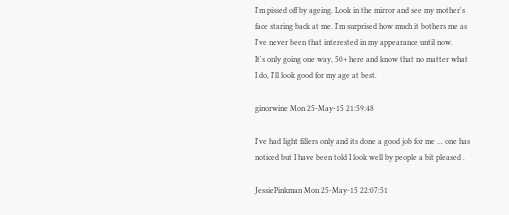I'm pissed off by ageing. Look in the mirror and see my mother's face staring back at me. I'm surprised how much it bothers me as I've never been that interested in my appearance until now.
It's only going one way, 50+ here and know that no matter what I do, I'll look good for my age at best.

ginorwine Mon 25-May-15 21:59:48

I've had light fillers only and its done a good job for me ... one has noticed but I have been told I look well by people a bit pleased .

JessiePinkman Mon 25-May-15 22:07:51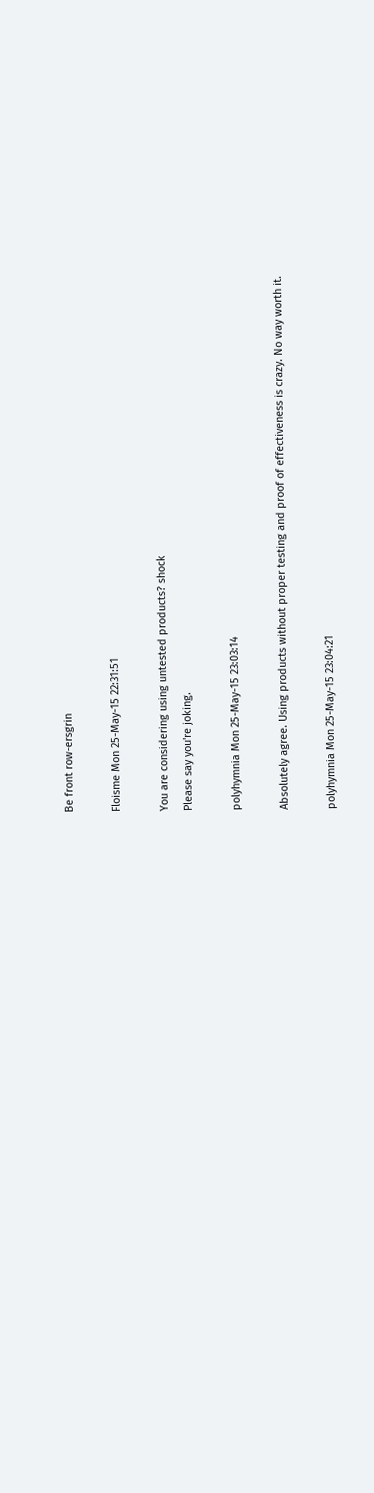Be front row-ersgrin

Floisme Mon 25-May-15 22:31:51

You are considering using untested products? shock
Please say you're joking.

polyhymnia Mon 25-May-15 23:03:14

Absolutely agree. Using products without proper testing and proof of effectiveness is crazy. No way worth it.

polyhymnia Mon 25-May-15 23:04:21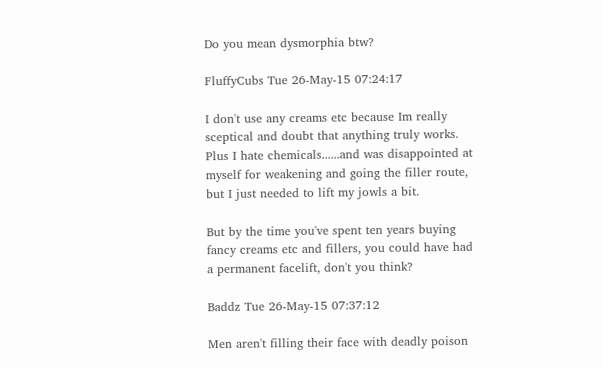Do you mean dysmorphia btw?

FluffyCubs Tue 26-May-15 07:24:17

I don't use any creams etc because Im really sceptical and doubt that anything truly works. Plus I hate chemicals......and was disappointed at myself for weakening and going the filler route, but I just needed to lift my jowls a bit.

But by the time you've spent ten years buying fancy creams etc and fillers, you could have had a permanent facelift, don't you think?

Baddz Tue 26-May-15 07:37:12

Men aren't filling their face with deadly poison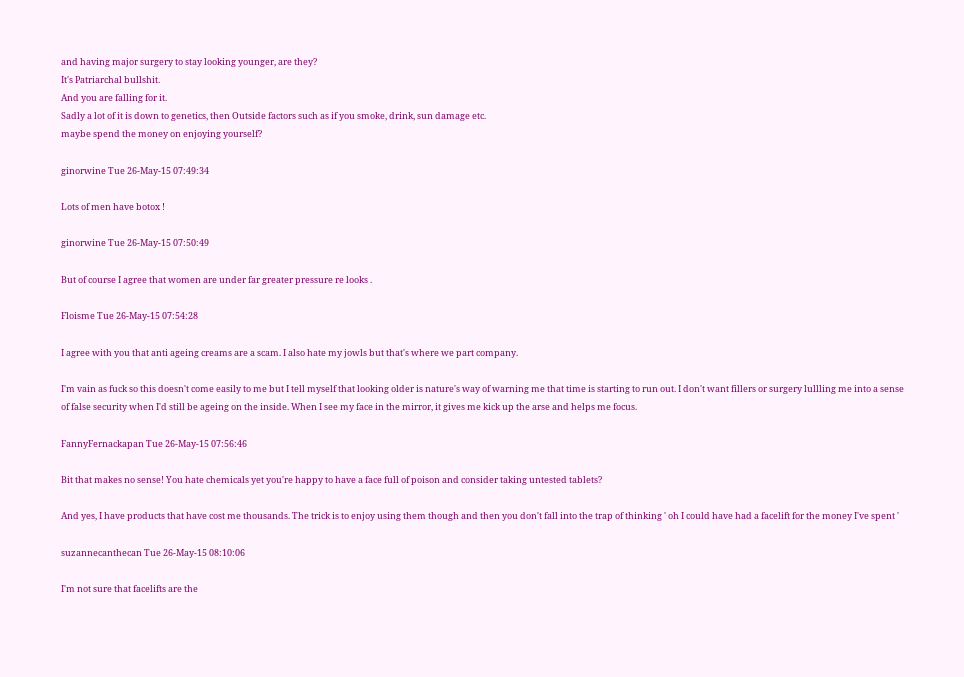and having major surgery to stay looking younger, are they?
It's Patriarchal bullshit.
And you are falling for it.
Sadly a lot of it is down to genetics, then Outside factors such as if you smoke, drink, sun damage etc.
maybe spend the money on enjoying yourself?

ginorwine Tue 26-May-15 07:49:34

Lots of men have botox !

ginorwine Tue 26-May-15 07:50:49

But of course I agree that women are under far greater pressure re looks .

Floisme Tue 26-May-15 07:54:28

I agree with you that anti ageing creams are a scam. I also hate my jowls but that's where we part company.

I'm vain as fuck so this doesn't come easily to me but I tell myself that looking older is nature's way of warning me that time is starting to run out. I don't want fillers or surgery lullling me into a sense of false security when I'd still be ageing on the inside. When I see my face in the mirror, it gives me kick up the arse and helps me focus.

FannyFernackapan Tue 26-May-15 07:56:46

Bit that makes no sense! You hate chemicals yet you're happy to have a face full of poison and consider taking untested tablets?

And yes, I have products that have cost me thousands. The trick is to enjoy using them though and then you don't fall into the trap of thinking ' oh I could have had a facelift for the money I've spent '

suzannecanthecan Tue 26-May-15 08:10:06

I'm not sure that facelifts are the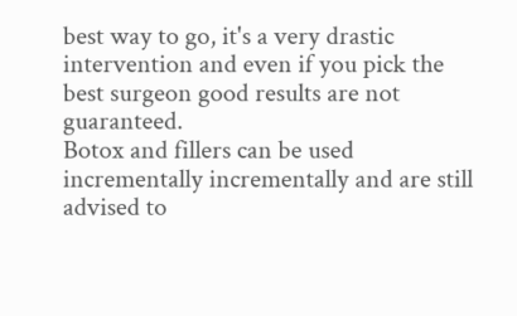best way to go, it's a very drastic intervention and even if you pick the best surgeon good results are not guaranteed.
Botox and fillers can be used incrementally incrementally and are still advised to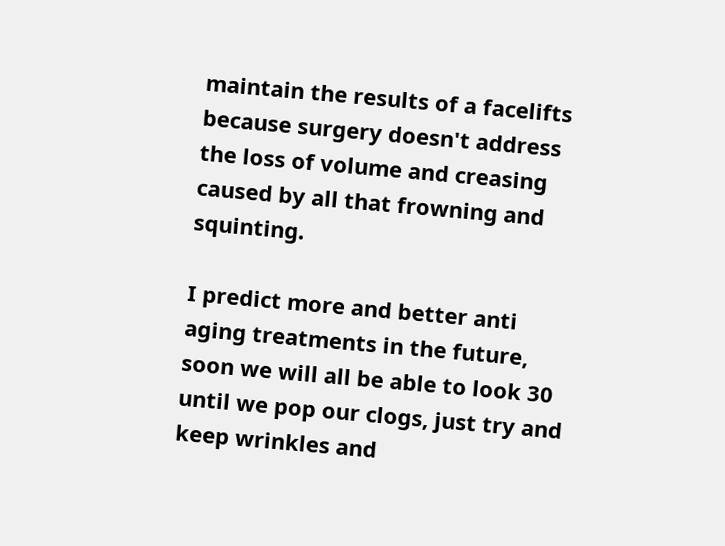maintain the results of a facelifts because surgery doesn't address the loss of volume and creasing caused by all that frowning and squinting.

I predict more and better anti aging treatments in the future, soon we will all be able to look 30 until we pop our clogs, just try and keep wrinkles and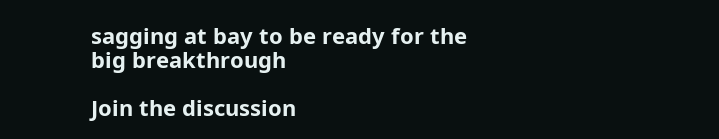sagging at bay to be ready for the big breakthrough

Join the discussion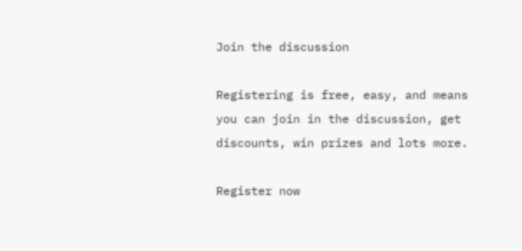Join the discussion

Registering is free, easy, and means you can join in the discussion, get discounts, win prizes and lots more.

Register now